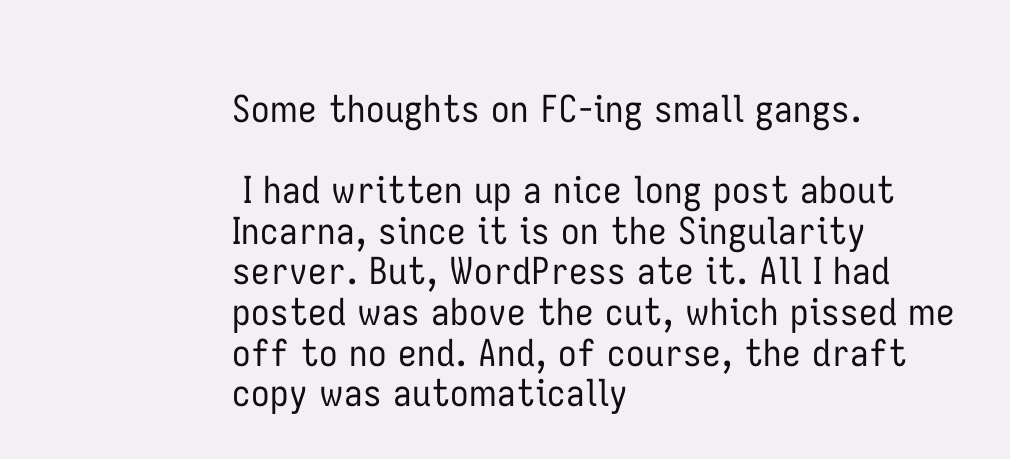Some thoughts on FC-ing small gangs.

 I had written up a nice long post about Incarna, since it is on the Singularity server. But, WordPress ate it. All I had posted was above the cut, which pissed me off to no end. And, of course, the draft copy was automatically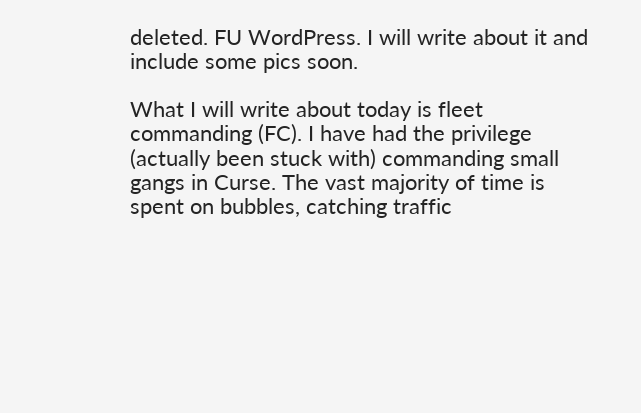deleted. FU WordPress. I will write about it and include some pics soon.

What I will write about today is fleet commanding (FC). I have had the privilege (actually been stuck with) commanding small gangs in Curse. The vast majority of time is spent on bubbles, catching traffic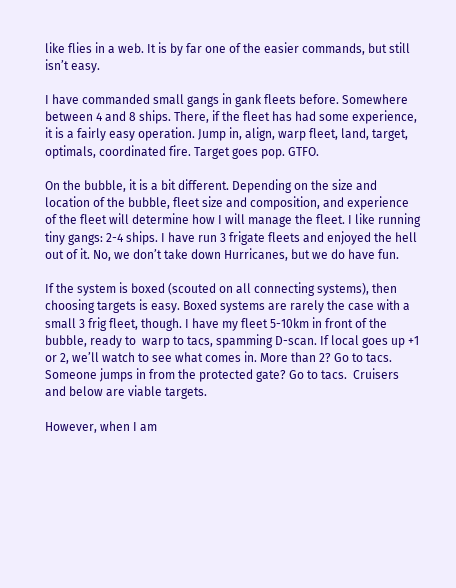like flies in a web. It is by far one of the easier commands, but still isn’t easy.

I have commanded small gangs in gank fleets before. Somewhere between 4 and 8 ships. There, if the fleet has had some experience, it is a fairly easy operation. Jump in, align, warp fleet, land, target, optimals, coordinated fire. Target goes pop. GTFO.

On the bubble, it is a bit different. Depending on the size and location of the bubble, fleet size and composition, and experience of the fleet will determine how I will manage the fleet. I like running tiny gangs: 2-4 ships. I have run 3 frigate fleets and enjoyed the hell out of it. No, we don’t take down Hurricanes, but we do have fun.

If the system is boxed (scouted on all connecting systems), then choosing targets is easy. Boxed systems are rarely the case with a small 3 frig fleet, though. I have my fleet 5-10km in front of the bubble, ready to  warp to tacs, spamming D-scan. If local goes up +1 or 2, we’ll watch to see what comes in. More than 2? Go to tacs. Someone jumps in from the protected gate? Go to tacs.  Cruisers and below are viable targets.

However, when I am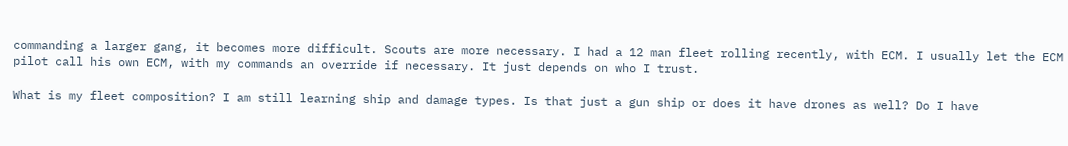commanding a larger gang, it becomes more difficult. Scouts are more necessary. I had a 12 man fleet rolling recently, with ECM. I usually let the ECM pilot call his own ECM, with my commands an override if necessary. It just depends on who I trust.

What is my fleet composition? I am still learning ship and damage types. Is that just a gun ship or does it have drones as well? Do I have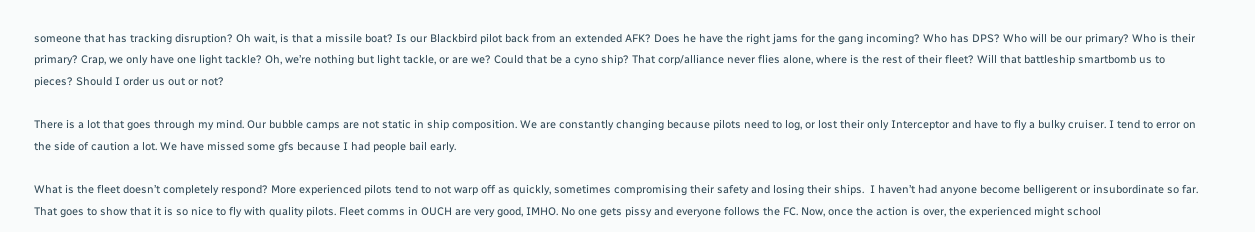someone that has tracking disruption? Oh wait, is that a missile boat? Is our Blackbird pilot back from an extended AFK? Does he have the right jams for the gang incoming? Who has DPS? Who will be our primary? Who is their primary? Crap, we only have one light tackle? Oh, we’re nothing but light tackle, or are we? Could that be a cyno ship? That corp/alliance never flies alone, where is the rest of their fleet? Will that battleship smartbomb us to pieces? Should I order us out or not?

There is a lot that goes through my mind. Our bubble camps are not static in ship composition. We are constantly changing because pilots need to log, or lost their only Interceptor and have to fly a bulky cruiser. I tend to error on the side of caution a lot. We have missed some gfs because I had people bail early.

What is the fleet doesn’t completely respond? More experienced pilots tend to not warp off as quickly, sometimes compromising their safety and losing their ships.  I haven’t had anyone become belligerent or insubordinate so far. That goes to show that it is so nice to fly with quality pilots. Fleet comms in OUCH are very good, IMHO. No one gets pissy and everyone follows the FC. Now, once the action is over, the experienced might school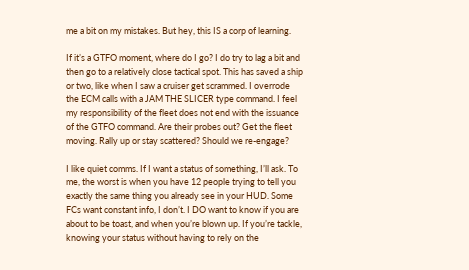me a bit on my mistakes. But hey, this IS a corp of learning.

If it’s a GTFO moment, where do I go? I do try to lag a bit and then go to a relatively close tactical spot. This has saved a ship or two, like when I saw a cruiser get scrammed. I overrode the ECM calls with a JAM THE SLICER type command. I feel my responsibility of the fleet does not end with the issuance of the GTFO command. Are their probes out? Get the fleet moving. Rally up or stay scattered? Should we re-engage?

I like quiet comms. If I want a status of something, I’ll ask. To me, the worst is when you have 12 people trying to tell you exactly the same thing you already see in your HUD. Some FCs want constant info, I don’t. I DO want to know if you are about to be toast, and when you’re blown up. If you’re tackle, knowing your status without having to rely on the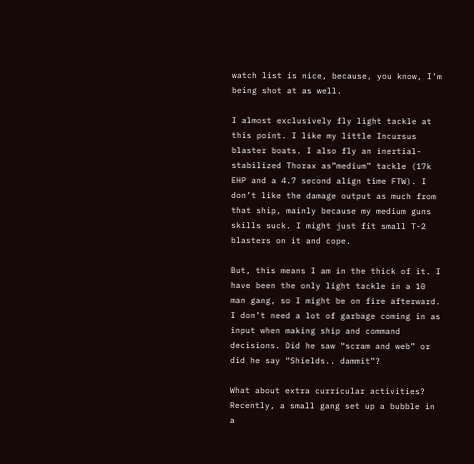watch list is nice, because, you know, I’m being shot at as well.

I almost exclusively fly light tackle at this point. I like my little Incursus blaster boats. I also fly an inertial-stabilized Thorax as”medium” tackle (17k EHP and a 4.7 second align time FTW). I don’t like the damage output as much from that ship, mainly because my medium guns skills suck. I might just fit small T-2 blasters on it and cope.

But, this means I am in the thick of it. I have been the only light tackle in a 10 man gang, so I might be on fire afterward. I don’t need a lot of garbage coming in as input when making ship and command decisions. Did he saw “scram and web” or did he say “Shields.. dammit”?

What about extra curricular activities? Recently, a small gang set up a bubble in a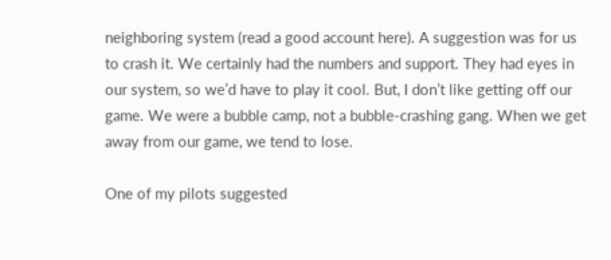neighboring system (read a good account here). A suggestion was for us to crash it. We certainly had the numbers and support. They had eyes in our system, so we’d have to play it cool. But, I don’t like getting off our game. We were a bubble camp, not a bubble-crashing gang. When we get away from our game, we tend to lose.

One of my pilots suggested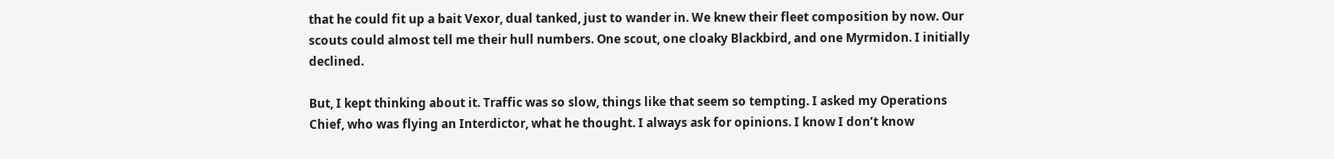that he could fit up a bait Vexor, dual tanked, just to wander in. We knew their fleet composition by now. Our scouts could almost tell me their hull numbers. One scout, one cloaky Blackbird, and one Myrmidon. I initially declined.

But, I kept thinking about it. Traffic was so slow, things like that seem so tempting. I asked my Operations Chief, who was flying an Interdictor, what he thought. I always ask for opinions. I know I don’t know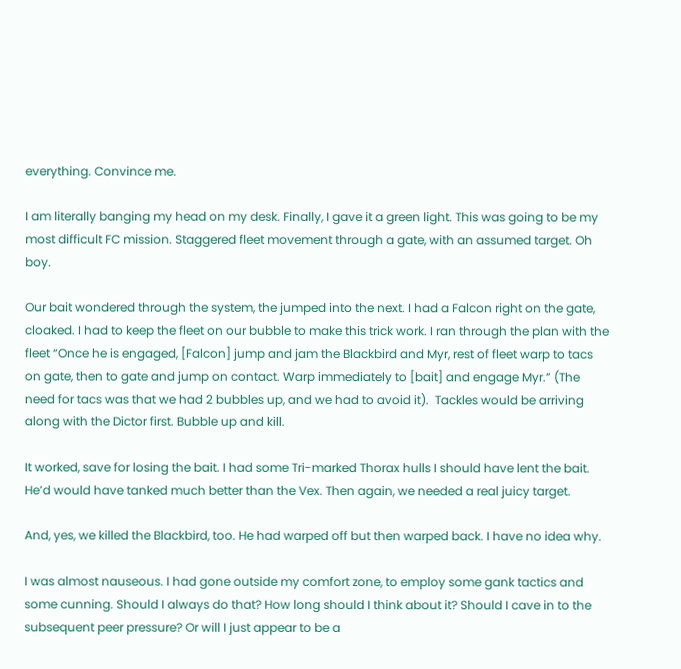everything. Convince me.

I am literally banging my head on my desk. Finally, I gave it a green light. This was going to be my most difficult FC mission. Staggered fleet movement through a gate, with an assumed target. Oh boy.

Our bait wondered through the system, the jumped into the next. I had a Falcon right on the gate, cloaked. I had to keep the fleet on our bubble to make this trick work. I ran through the plan with the fleet “Once he is engaged, [Falcon] jump and jam the Blackbird and Myr, rest of fleet warp to tacs on gate, then to gate and jump on contact. Warp immediately to [bait] and engage Myr.” (The need for tacs was that we had 2 bubbles up, and we had to avoid it).  Tackles would be arriving along with the Dictor first. Bubble up and kill.

It worked, save for losing the bait. I had some Tri-marked Thorax hulls I should have lent the bait. He’d would have tanked much better than the Vex. Then again, we needed a real juicy target.

And, yes, we killed the Blackbird, too. He had warped off but then warped back. I have no idea why.

I was almost nauseous. I had gone outside my comfort zone, to employ some gank tactics and some cunning. Should I always do that? How long should I think about it? Should I cave in to the subsequent peer pressure? Or will I just appear to be a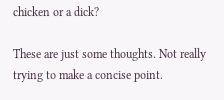chicken or a dick?

These are just some thoughts. Not really trying to make a concise point.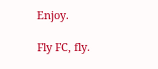Enjoy.

Fly FC, fly.